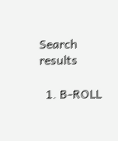Search results

  1. B-ROLL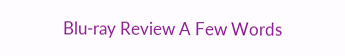Blu-ray Review A Few Words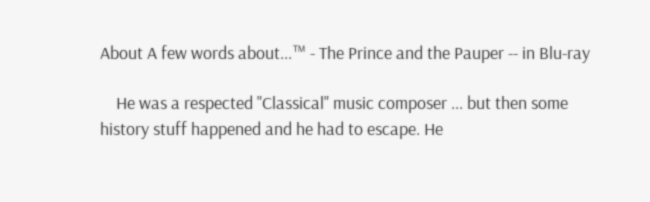About A few words about...™ - The Prince and the Pauper -- in Blu-ray

    He was a respected "Classical" music composer ... but then some history stuff happened and he had to escape. He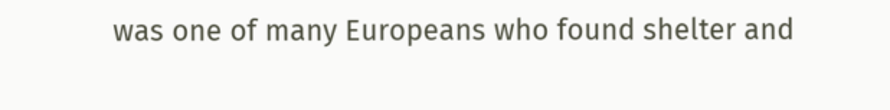was one of many Europeans who found shelter and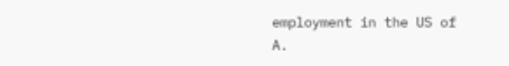employment in the US of A.